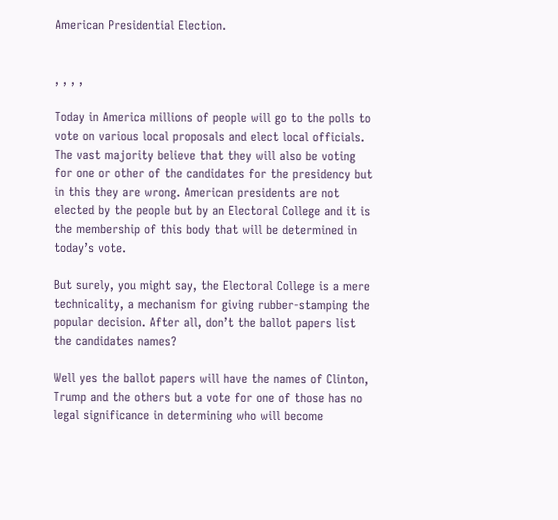American Presidential Election.


, , , ,

Today in America millions of people will go to the polls to vote on various local proposals and elect local officials. The vast majority believe that they will also be voting for one or other of the candidates for the presidency but in this they are wrong. American presidents are not elected by the people but by an Electoral College and it is the membership of this body that will be determined in today’s vote.

But surely, you might say, the Electoral College is a mere technicality, a mechanism for giving rubber-stamping the popular decision. After all, don’t the ballot papers list the candidates names?

Well yes the ballot papers will have the names of Clinton, Trump and the others but a vote for one of those has no legal significance in determining who will become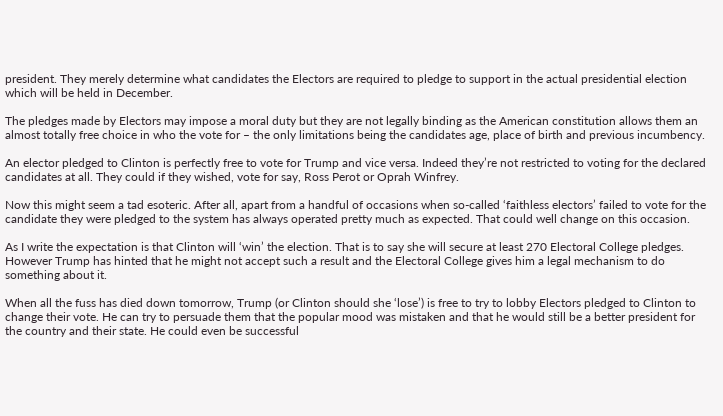president. They merely determine what candidates the Electors are required to pledge to support in the actual presidential election which will be held in December.

The pledges made by Electors may impose a moral duty but they are not legally binding as the American constitution allows them an almost totally free choice in who the vote for – the only limitations being the candidates age, place of birth and previous incumbency.

An elector pledged to Clinton is perfectly free to vote for Trump and vice versa. Indeed they’re not restricted to voting for the declared candidates at all. They could if they wished, vote for say, Ross Perot or Oprah Winfrey.

Now this might seem a tad esoteric. After all, apart from a handful of occasions when so-called ‘faithless electors’ failed to vote for the candidate they were pledged to the system has always operated pretty much as expected. That could well change on this occasion.

As I write the expectation is that Clinton will ‘win’ the election. That is to say she will secure at least 270 Electoral College pledges. However Trump has hinted that he might not accept such a result and the Electoral College gives him a legal mechanism to do something about it.

When all the fuss has died down tomorrow, Trump (or Clinton should she ‘lose’) is free to try to lobby Electors pledged to Clinton to change their vote. He can try to persuade them that the popular mood was mistaken and that he would still be a better president for the country and their state. He could even be successful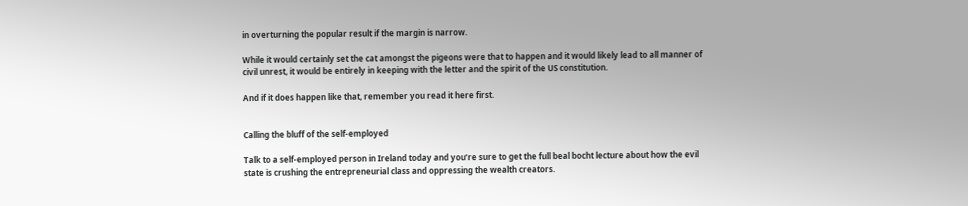in overturning the popular result if the margin is narrow.

While it would certainly set the cat amongst the pigeons were that to happen and it would likely lead to all manner of civil unrest, it would be entirely in keeping with the letter and the spirit of the US constitution.

And if it does happen like that, remember you read it here first.


Calling the bluff of the self-employed

Talk to a self-employed person in Ireland today and you’re sure to get the full beal bocht lecture about how the evil state is crushing the entrepreneurial class and oppressing the wealth creators.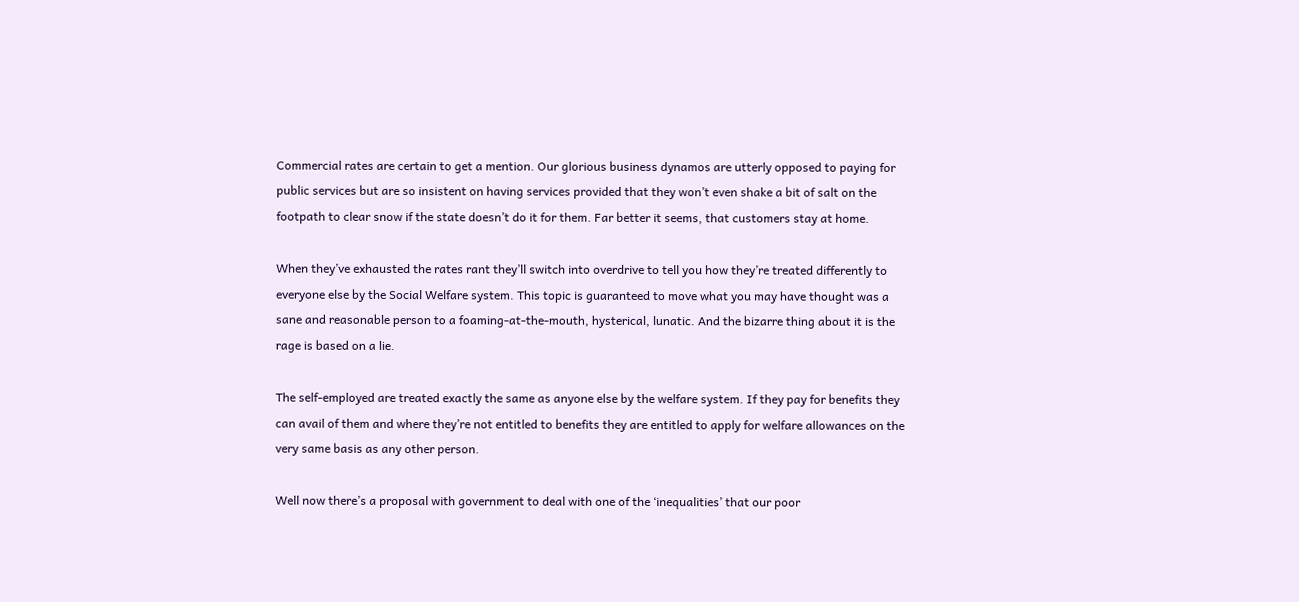Commercial rates are certain to get a mention. Our glorious business dynamos are utterly opposed to paying for public services but are so insistent on having services provided that they won’t even shake a bit of salt on the footpath to clear snow if the state doesn’t do it for them. Far better it seems, that customers stay at home.

When they’ve exhausted the rates rant they’ll switch into overdrive to tell you how they’re treated differently to everyone else by the Social Welfare system. This topic is guaranteed to move what you may have thought was a sane and reasonable person to a foaming-at-the-mouth, hysterical, lunatic. And the bizarre thing about it is the rage is based on a lie.

The self-employed are treated exactly the same as anyone else by the welfare system. If they pay for benefits they can avail of them and where they’re not entitled to benefits they are entitled to apply for welfare allowances on the very same basis as any other person.

Well now there’s a proposal with government to deal with one of the ‘inequalities’ that our poor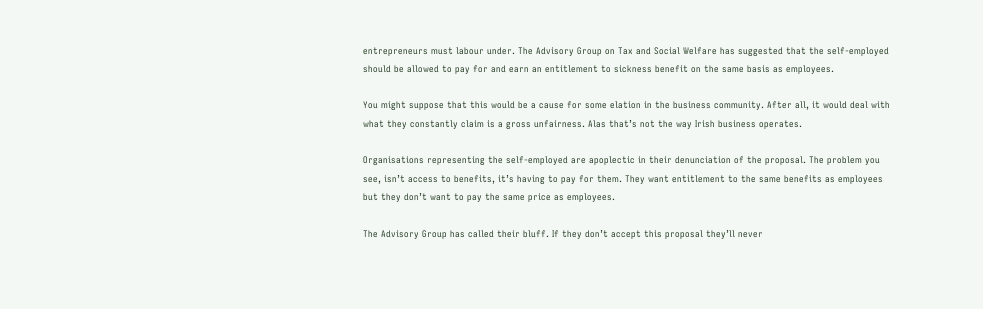entrepreneurs must labour under. The Advisory Group on Tax and Social Welfare has suggested that the self-employed should be allowed to pay for and earn an entitlement to sickness benefit on the same basis as employees.

You might suppose that this would be a cause for some elation in the business community. After all, it would deal with what they constantly claim is a gross unfairness. Alas that’s not the way Irish business operates.

Organisations representing the self-employed are apoplectic in their denunciation of the proposal. The problem you see, isn’t access to benefits, it’s having to pay for them. They want entitlement to the same benefits as employees but they don’t want to pay the same price as employees.

The Advisory Group has called their bluff. If they don’t accept this proposal they’ll never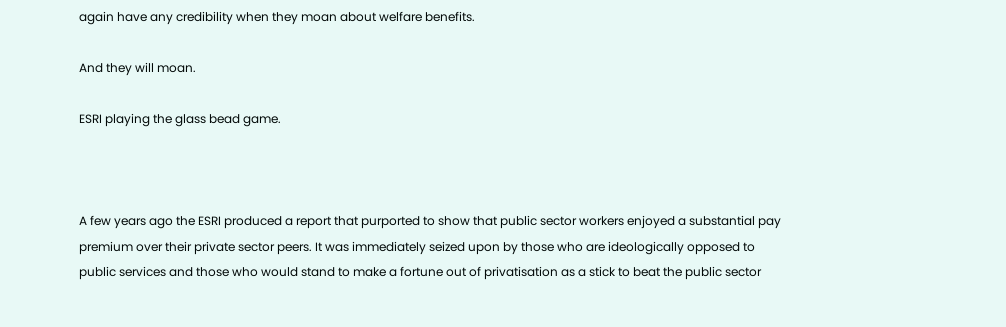again have any credibility when they moan about welfare benefits.

And they will moan.

ESRI playing the glass bead game.



A few years ago the ESRI produced a report that purported to show that public sector workers enjoyed a substantial pay premium over their private sector peers. It was immediately seized upon by those who are ideologically opposed to public services and those who would stand to make a fortune out of privatisation as a stick to beat the public sector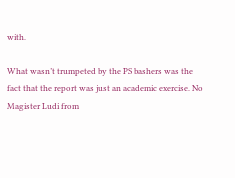with.

What wasn’t trumpeted by the PS bashers was the fact that the report was just an academic exercise. No Magister Ludi from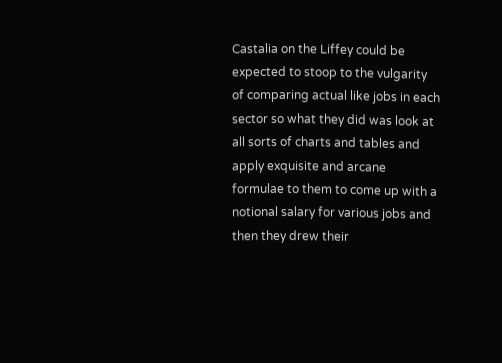Castalia on the Liffey could be expected to stoop to the vulgarity of comparing actual like jobs in each sector so what they did was look at all sorts of charts and tables and apply exquisite and arcane formulae to them to come up with a notional salary for various jobs and then they drew their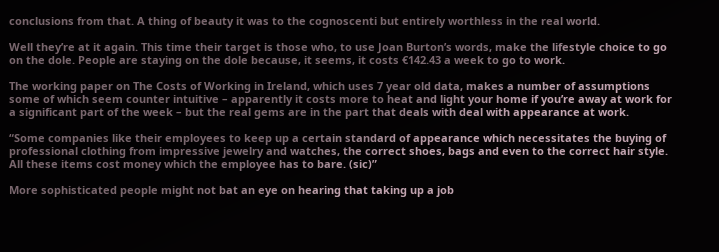conclusions from that. A thing of beauty it was to the cognoscenti but entirely worthless in the real world.

Well they’re at it again. This time their target is those who, to use Joan Burton’s words, make the lifestyle choice to go on the dole. People are staying on the dole because, it seems, it costs €142.43 a week to go to work.

The working paper on The Costs of Working in Ireland, which uses 7 year old data, makes a number of assumptions some of which seem counter intuitive – apparently it costs more to heat and light your home if you’re away at work for a significant part of the week – but the real gems are in the part that deals with deal with appearance at work.

“Some companies like their employees to keep up a certain standard of appearance which necessitates the buying of professional clothing from impressive jewelry and watches, the correct shoes, bags and even to the correct hair style. All these items cost money which the employee has to bare. (sic)”

More sophisticated people might not bat an eye on hearing that taking up a job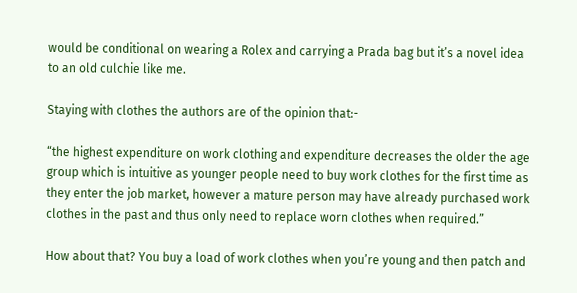would be conditional on wearing a Rolex and carrying a Prada bag but it’s a novel idea to an old culchie like me.

Staying with clothes the authors are of the opinion that:-

“the highest expenditure on work clothing and expenditure decreases the older the age group which is intuitive as younger people need to buy work clothes for the first time as they enter the job market, however a mature person may have already purchased work clothes in the past and thus only need to replace worn clothes when required.”

How about that? You buy a load of work clothes when you’re young and then patch and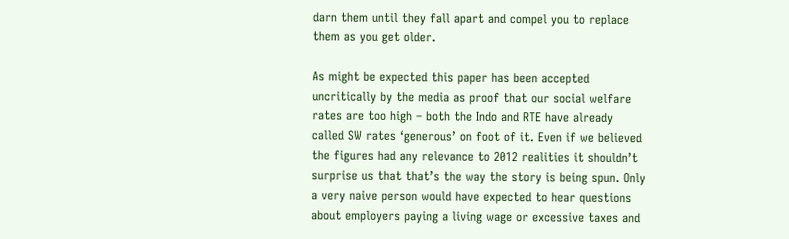darn them until they fall apart and compel you to replace them as you get older.

As might be expected this paper has been accepted uncritically by the media as proof that our social welfare rates are too high – both the Indo and RTE have already called SW rates ‘generous’ on foot of it. Even if we believed the figures had any relevance to 2012 realities it shouldn’t surprise us that that’s the way the story is being spun. Only a very naive person would have expected to hear questions about employers paying a living wage or excessive taxes and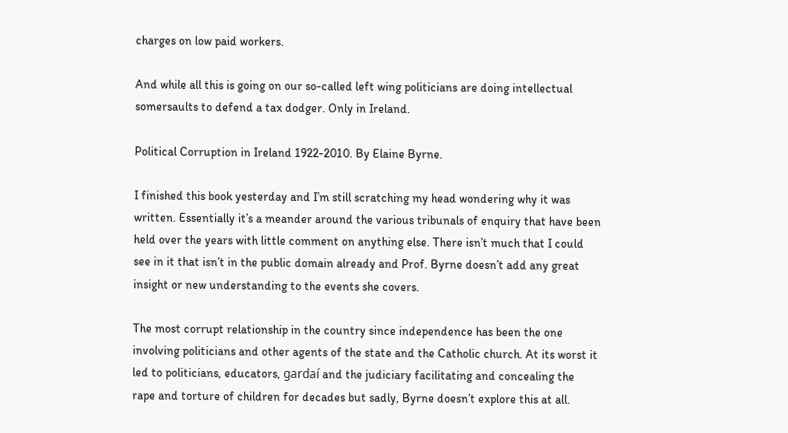charges on low paid workers.

And while all this is going on our so-called left wing politicians are doing intellectual somersaults to defend a tax dodger. Only in Ireland.

Political Corruption in Ireland 1922-2010. By Elaine Byrne.

I finished this book yesterday and I’m still scratching my head wondering why it was written. Essentially it’s a meander around the various tribunals of enquiry that have been held over the years with little comment on anything else. There isn’t much that I could see in it that isn’t in the public domain already and Prof. Byrne doesn’t add any great insight or new understanding to the events she covers.

The most corrupt relationship in the country since independence has been the one involving politicians and other agents of the state and the Catholic church. At its worst it led to politicians, educators, gardaí and the judiciary facilitating and concealing the rape and torture of children for decades but sadly, Byrne doesn’t explore this at all.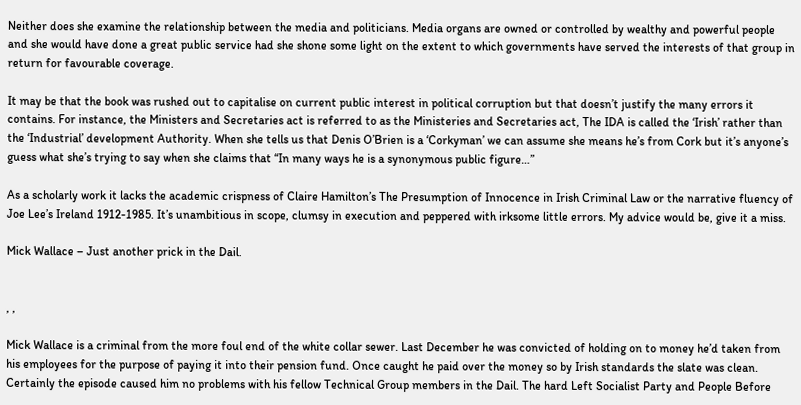Neither does she examine the relationship between the media and politicians. Media organs are owned or controlled by wealthy and powerful people and she would have done a great public service had she shone some light on the extent to which governments have served the interests of that group in return for favourable coverage.

It may be that the book was rushed out to capitalise on current public interest in political corruption but that doesn’t justify the many errors it contains. For instance, the Ministers and Secretaries act is referred to as the Ministeries and Secretaries act, The IDA is called the ‘Irish’ rather than the ‘Industrial’ development Authority. When she tells us that Denis O’Brien is a ‘Corkyman’ we can assume she means he’s from Cork but it’s anyone’s guess what she’s trying to say when she claims that “In many ways he is a synonymous public figure…”

As a scholarly work it lacks the academic crispness of Claire Hamilton’s The Presumption of Innocence in Irish Criminal Law or the narrative fluency of Joe Lee’s Ireland 1912-1985. It’s unambitious in scope, clumsy in execution and peppered with irksome little errors. My advice would be, give it a miss.

Mick Wallace – Just another prick in the Dail.


, ,

Mick Wallace is a criminal from the more foul end of the white collar sewer. Last December he was convicted of holding on to money he’d taken from his employees for the purpose of paying it into their pension fund. Once caught he paid over the money so by Irish standards the slate was clean. Certainly the episode caused him no problems with his fellow Technical Group members in the Dail. The hard Left Socialist Party and People Before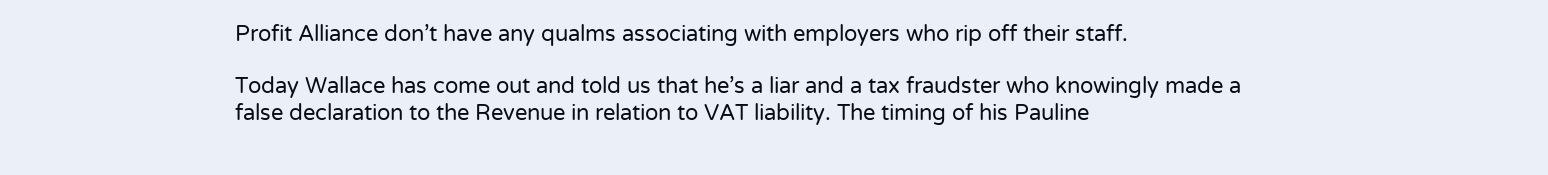Profit Alliance don’t have any qualms associating with employers who rip off their staff.

Today Wallace has come out and told us that he’s a liar and a tax fraudster who knowingly made a false declaration to the Revenue in relation to VAT liability. The timing of his Pauline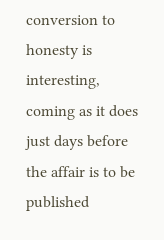conversion to honesty is interesting, coming as it does just days before the affair is to be published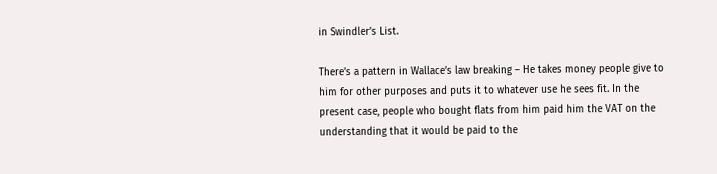in Swindler’s List.

There’s a pattern in Wallace’s law breaking – He takes money people give to him for other purposes and puts it to whatever use he sees fit. In the present case, people who bought flats from him paid him the VAT on the understanding that it would be paid to the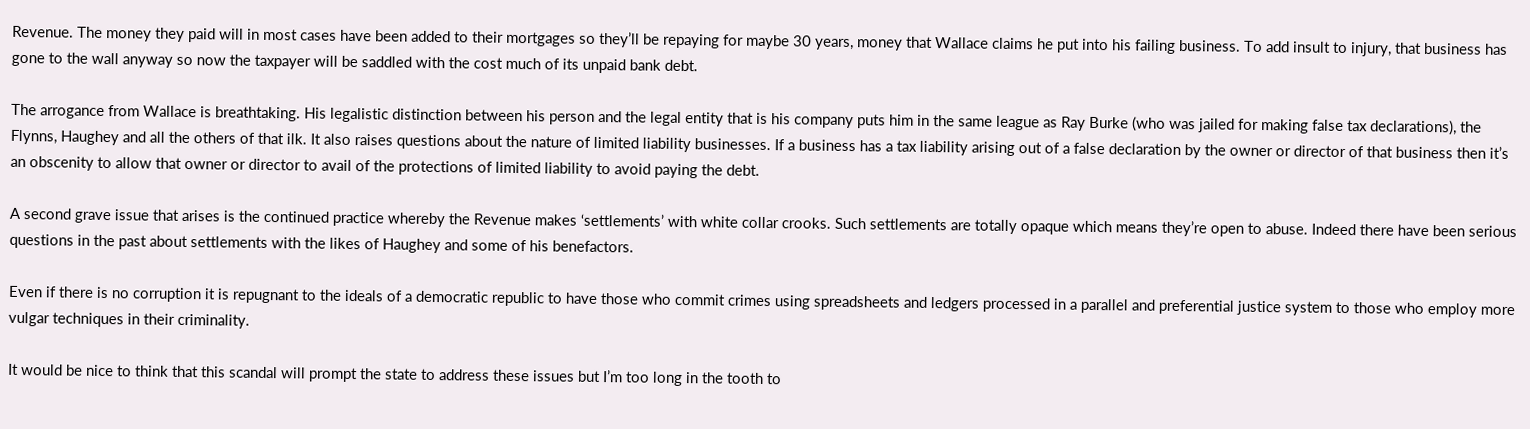Revenue. The money they paid will in most cases have been added to their mortgages so they’ll be repaying for maybe 30 years, money that Wallace claims he put into his failing business. To add insult to injury, that business has gone to the wall anyway so now the taxpayer will be saddled with the cost much of its unpaid bank debt.

The arrogance from Wallace is breathtaking. His legalistic distinction between his person and the legal entity that is his company puts him in the same league as Ray Burke (who was jailed for making false tax declarations), the Flynns, Haughey and all the others of that ilk. It also raises questions about the nature of limited liability businesses. If a business has a tax liability arising out of a false declaration by the owner or director of that business then it’s an obscenity to allow that owner or director to avail of the protections of limited liability to avoid paying the debt.

A second grave issue that arises is the continued practice whereby the Revenue makes ‘settlements’ with white collar crooks. Such settlements are totally opaque which means they’re open to abuse. Indeed there have been serious questions in the past about settlements with the likes of Haughey and some of his benefactors.

Even if there is no corruption it is repugnant to the ideals of a democratic republic to have those who commit crimes using spreadsheets and ledgers processed in a parallel and preferential justice system to those who employ more vulgar techniques in their criminality.

It would be nice to think that this scandal will prompt the state to address these issues but I’m too long in the tooth to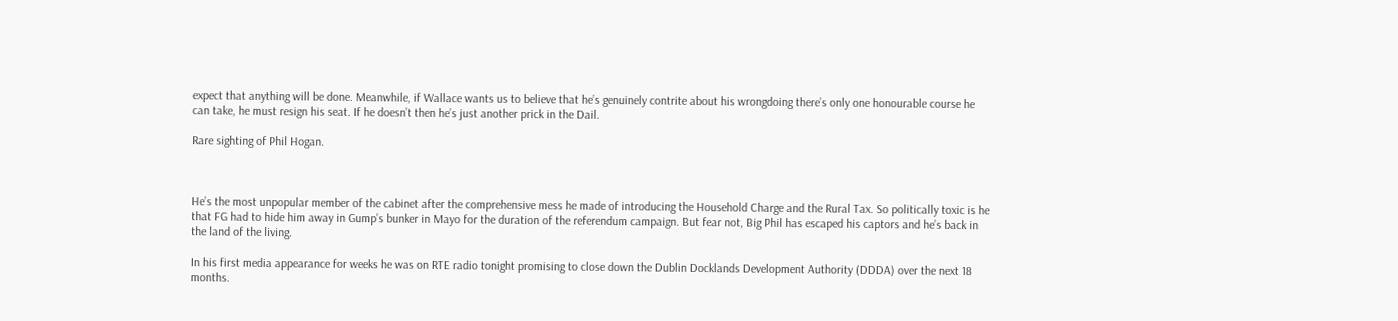expect that anything will be done. Meanwhile, if Wallace wants us to believe that he’s genuinely contrite about his wrongdoing there’s only one honourable course he can take, he must resign his seat. If he doesn’t then he’s just another prick in the Dail.

Rare sighting of Phil Hogan.



He’s the most unpopular member of the cabinet after the comprehensive mess he made of introducing the Household Charge and the Rural Tax. So politically toxic is he that FG had to hide him away in Gump’s bunker in Mayo for the duration of the referendum campaign. But fear not, Big Phil has escaped his captors and he’s back in the land of the living.

In his first media appearance for weeks he was on RTE radio tonight promising to close down the Dublin Docklands Development Authority (DDDA) over the next 18 months.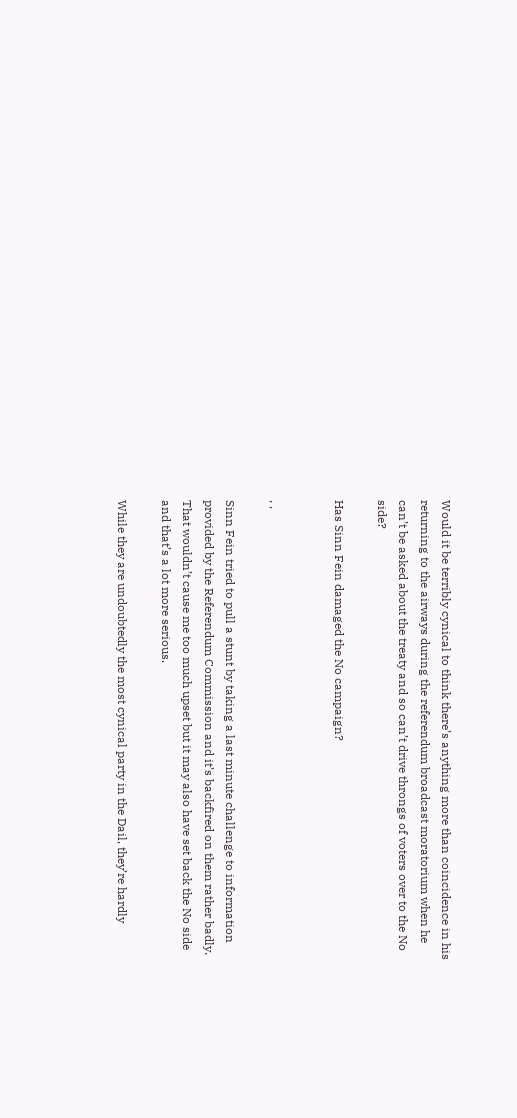Would it be terribly cynical to think there’s anything more than coincidence in his returning to the airways during the referendum broadcast moratorium when he can’t be asked about the treaty and so can’t drive throngs of voters over to the No side?

Has Sinn Fein damaged the No campaign?


, ,

Sinn Fein tried to pull a stunt by taking a last minute challenge to information provided by the Referendum Commission and it’s backfired on them rather badly. That wouldn’t cause me too much upset but it may also have set back the No side and that’s a lot more serious.

While they are undoubtedly the most cynical party in the Dail, they’re hardly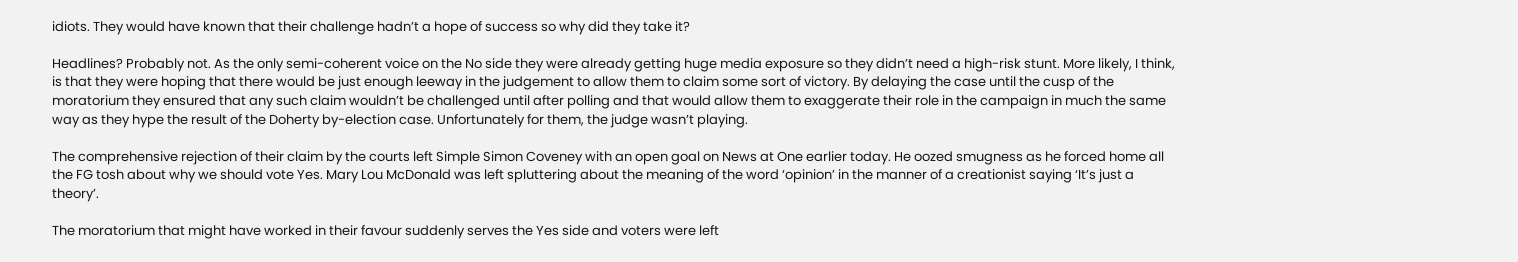idiots. They would have known that their challenge hadn’t a hope of success so why did they take it?

Headlines? Probably not. As the only semi-coherent voice on the No side they were already getting huge media exposure so they didn’t need a high-risk stunt. More likely, I think, is that they were hoping that there would be just enough leeway in the judgement to allow them to claim some sort of victory. By delaying the case until the cusp of the moratorium they ensured that any such claim wouldn’t be challenged until after polling and that would allow them to exaggerate their role in the campaign in much the same way as they hype the result of the Doherty by-election case. Unfortunately for them, the judge wasn’t playing.

The comprehensive rejection of their claim by the courts left Simple Simon Coveney with an open goal on News at One earlier today. He oozed smugness as he forced home all the FG tosh about why we should vote Yes. Mary Lou McDonald was left spluttering about the meaning of the word ‘opinion’ in the manner of a creationist saying ‘It’s just a theory’.

The moratorium that might have worked in their favour suddenly serves the Yes side and voters were left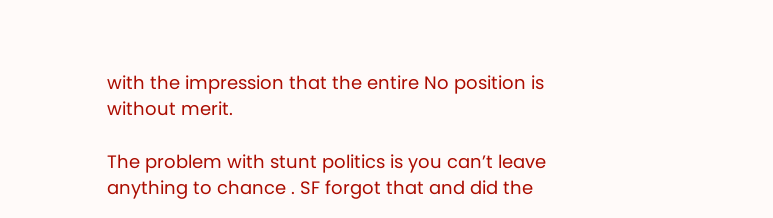with the impression that the entire No position is without merit.

The problem with stunt politics is you can’t leave anything to chance . SF forgot that and did the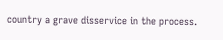country a grave disservice in the process.